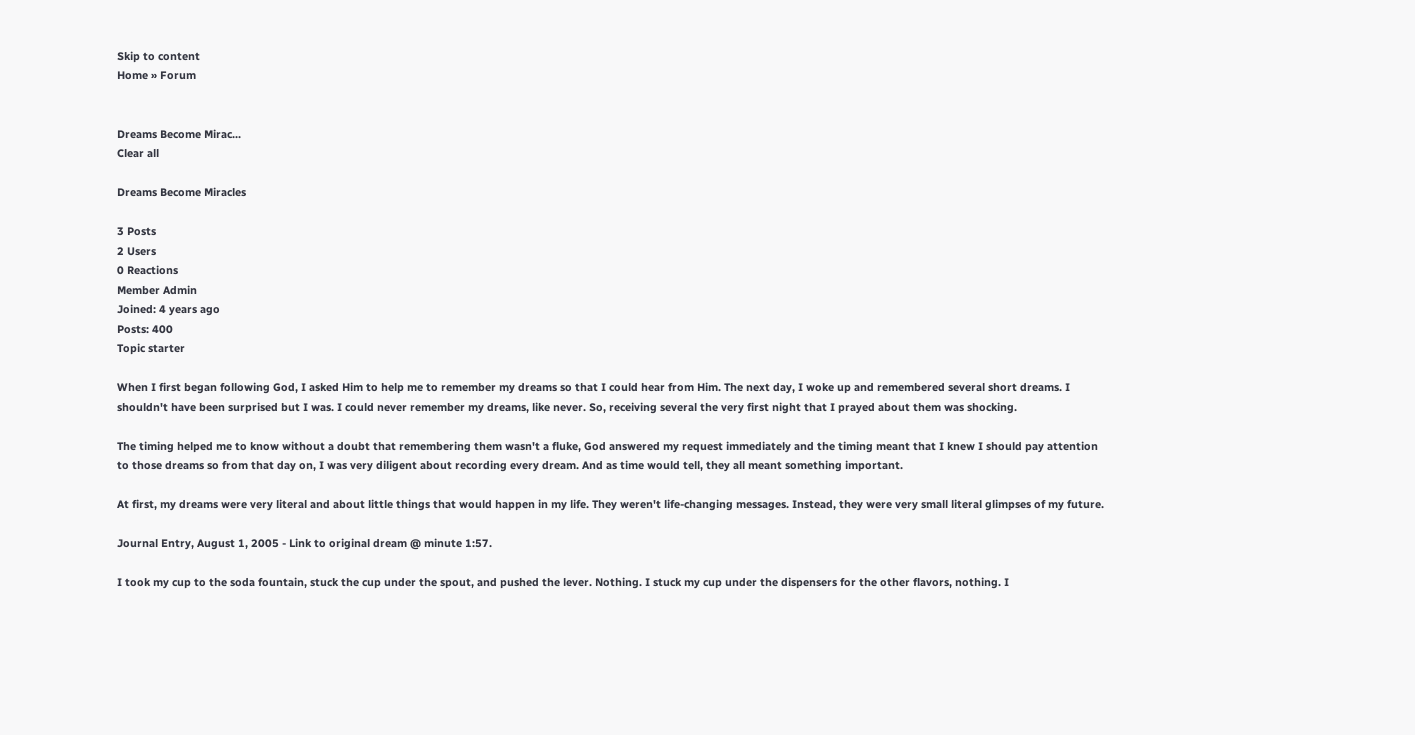Skip to content
Home » Forum


Dreams Become Mirac...
Clear all

Dreams Become Miracles

3 Posts
2 Users
0 Reactions
Member Admin
Joined: 4 years ago
Posts: 400
Topic starter

When I first began following God, I asked Him to help me to remember my dreams so that I could hear from Him. The next day, I woke up and remembered several short dreams. I shouldn't have been surprised but I was. I could never remember my dreams, like never. So, receiving several the very first night that I prayed about them was shocking.

The timing helped me to know without a doubt that remembering them wasn't a fluke, God answered my request immediately and the timing meant that I knew I should pay attention to those dreams so from that day on, I was very diligent about recording every dream. And as time would tell, they all meant something important.

At first, my dreams were very literal and about little things that would happen in my life. They weren't life-changing messages. Instead, they were very small literal glimpses of my future.

Journal Entry, August 1, 2005 - Link to original dream @ minute 1:57.

I took my cup to the soda fountain, stuck the cup under the spout, and pushed the lever. Nothing. I stuck my cup under the dispensers for the other flavors, nothing. I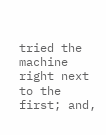tried the machine right next to the first; and,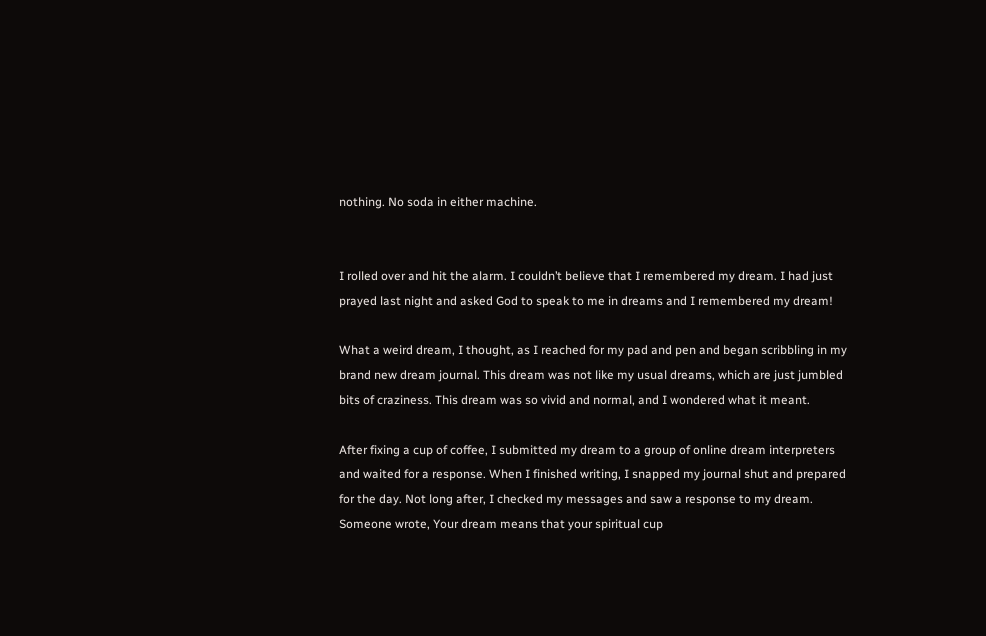nothing. No soda in either machine.


I rolled over and hit the alarm. I couldn’t believe that I remembered my dream. I had just prayed last night and asked God to speak to me in dreams and I remembered my dream!

What a weird dream, I thought, as I reached for my pad and pen and began scribbling in my brand new dream journal. This dream was not like my usual dreams, which are just jumbled bits of craziness. This dream was so vivid and normal, and I wondered what it meant.

After fixing a cup of coffee, I submitted my dream to a group of online dream interpreters and waited for a response. When I finished writing, I snapped my journal shut and prepared for the day. Not long after, I checked my messages and saw a response to my dream. Someone wrote, Your dream means that your spiritual cup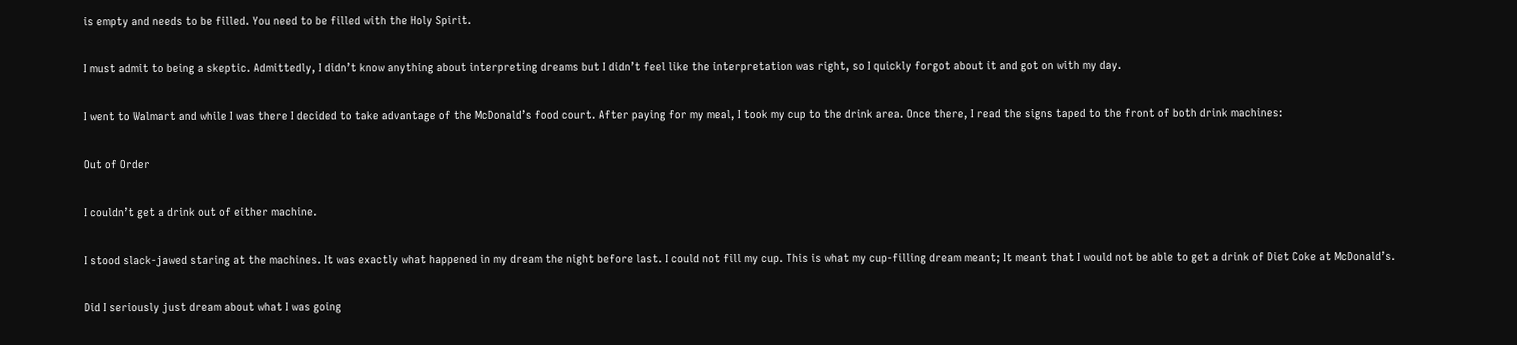is empty and needs to be filled. You need to be filled with the Holy Spirit.

I must admit to being a skeptic. Admittedly, I didn’t know anything about interpreting dreams but I didn’t feel like the interpretation was right, so I quickly forgot about it and got on with my day.

I went to Walmart and while I was there I decided to take advantage of the McDonald’s food court. After paying for my meal, I took my cup to the drink area. Once there, I read the signs taped to the front of both drink machines:

Out of Order

I couldn’t get a drink out of either machine.

I stood slack-jawed staring at the machines. It was exactly what happened in my dream the night before last. I could not fill my cup. This is what my cup-filling dream meant; It meant that I would not be able to get a drink of Diet Coke at McDonald’s.

Did I seriously just dream about what I was going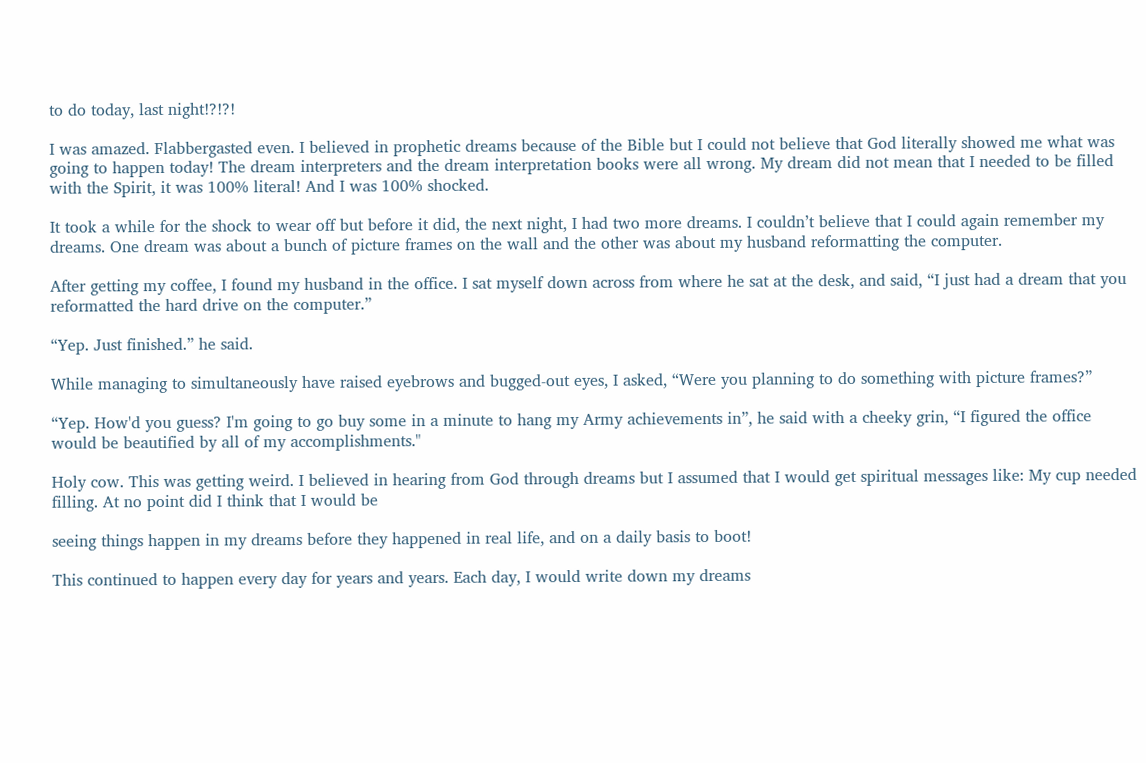to do today, last night!?!?!

I was amazed. Flabbergasted even. I believed in prophetic dreams because of the Bible but I could not believe that God literally showed me what was going to happen today! The dream interpreters and the dream interpretation books were all wrong. My dream did not mean that I needed to be filled with the Spirit, it was 100% literal! And I was 100% shocked.

It took a while for the shock to wear off but before it did, the next night, I had two more dreams. I couldn’t believe that I could again remember my dreams. One dream was about a bunch of picture frames on the wall and the other was about my husband reformatting the computer.

After getting my coffee, I found my husband in the office. I sat myself down across from where he sat at the desk, and said, “I just had a dream that you reformatted the hard drive on the computer.”

“Yep. Just finished.” he said.

While managing to simultaneously have raised eyebrows and bugged-out eyes, I asked, “Were you planning to do something with picture frames?”

“Yep. How'd you guess? I'm going to go buy some in a minute to hang my Army achievements in”, he said with a cheeky grin, “I figured the office would be beautified by all of my accomplishments."

Holy cow. This was getting weird. I believed in hearing from God through dreams but I assumed that I would get spiritual messages like: My cup needed filling. At no point did I think that I would be

seeing things happen in my dreams before they happened in real life, and on a daily basis to boot!

This continued to happen every day for years and years. Each day, I would write down my dreams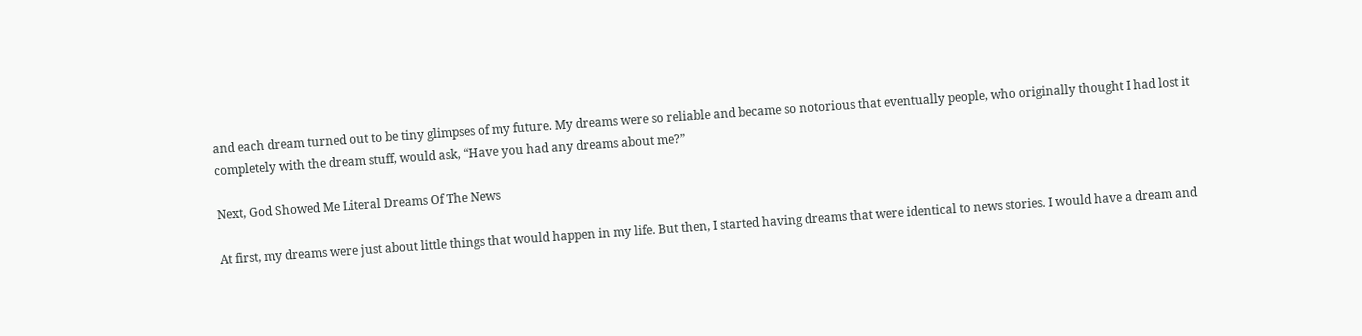and each dream turned out to be tiny glimpses of my future. My dreams were so reliable and became so notorious that eventually people, who originally thought I had lost it completely with the dream stuff, would ask, “Have you had any dreams about me?”

Next, God Showed Me Literal Dreams Of The News

At first, my dreams were just about little things that would happen in my life. But then, I started having dreams that were identical to news stories. I would have a dream and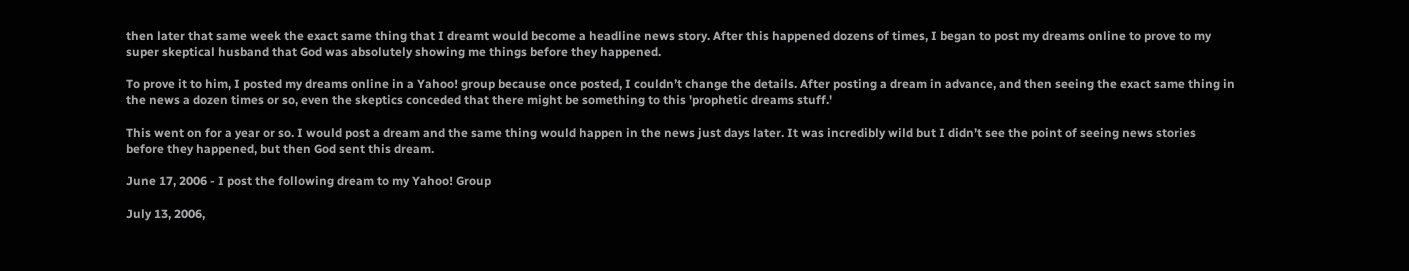then later that same week the exact same thing that I dreamt would become a headline news story. After this happened dozens of times, I began to post my dreams online to prove to my super skeptical husband that God was absolutely showing me things before they happened.

To prove it to him, I posted my dreams online in a Yahoo! group because once posted, I couldn’t change the details. After posting a dream in advance, and then seeing the exact same thing in the news a dozen times or so, even the skeptics conceded that there might be something to this 'prophetic dreams stuff.'

This went on for a year or so. I would post a dream and the same thing would happen in the news just days later. It was incredibly wild but I didn’t see the point of seeing news stories before they happened, but then God sent this dream.

June 17, 2006 - I post the following dream to my Yahoo! Group

July 13, 2006,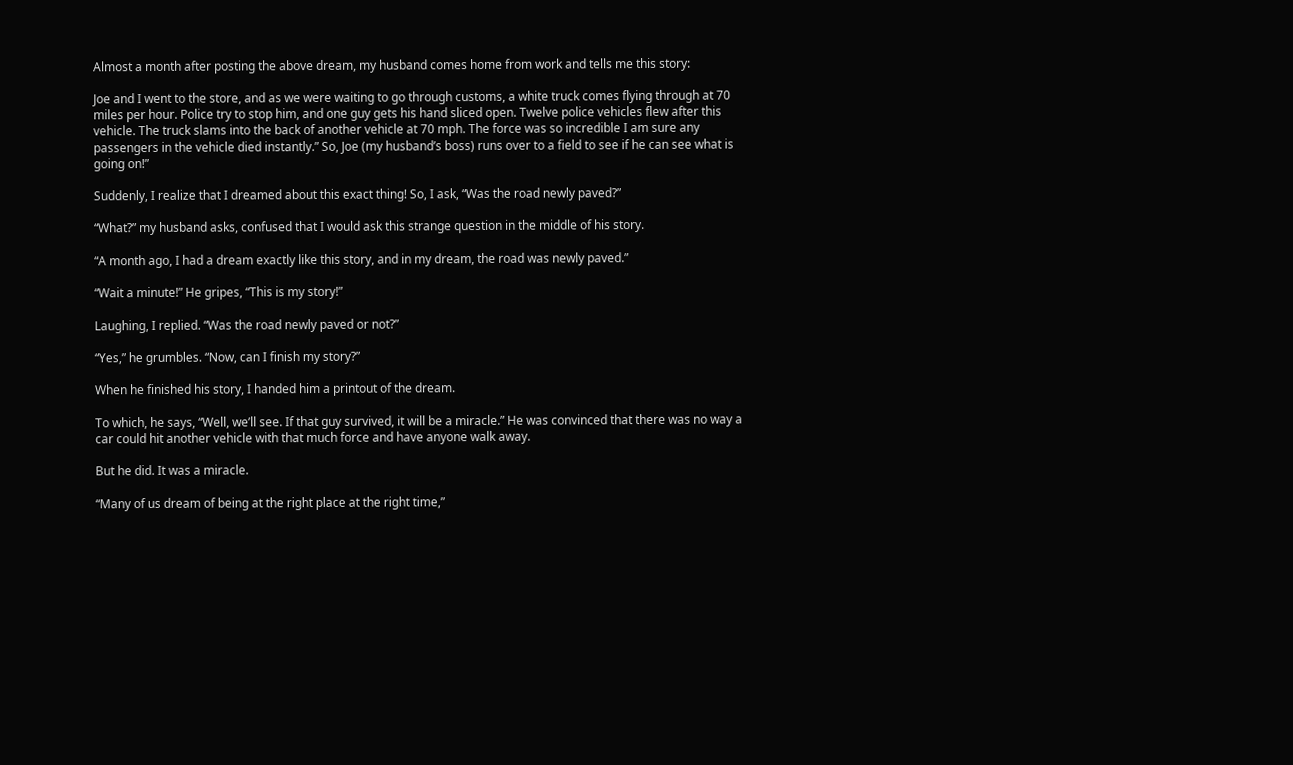Almost a month after posting the above dream, my husband comes home from work and tells me this story:

Joe and I went to the store, and as we were waiting to go through customs, a white truck comes flying through at 70 miles per hour. Police try to stop him, and one guy gets his hand sliced open. Twelve police vehicles flew after this vehicle. The truck slams into the back of another vehicle at 70 mph. The force was so incredible I am sure any passengers in the vehicle died instantly.” So, Joe (my husband’s boss) runs over to a field to see if he can see what is going on!”

Suddenly, I realize that I dreamed about this exact thing! So, I ask, “Was the road newly paved?”

“What?” my husband asks, confused that I would ask this strange question in the middle of his story.

“A month ago, I had a dream exactly like this story, and in my dream, the road was newly paved.”

“Wait a minute!” He gripes, “This is my story!”

Laughing, I replied. “Was the road newly paved or not?”

“Yes,” he grumbles. “Now, can I finish my story?”

When he finished his story, I handed him a printout of the dream.

To which, he says, “Well, we’ll see. If that guy survived, it will be a miracle.” He was convinced that there was no way a car could hit another vehicle with that much force and have anyone walk away.

But he did. It was a miracle.

“Many of us dream of being at the right place at the right time,”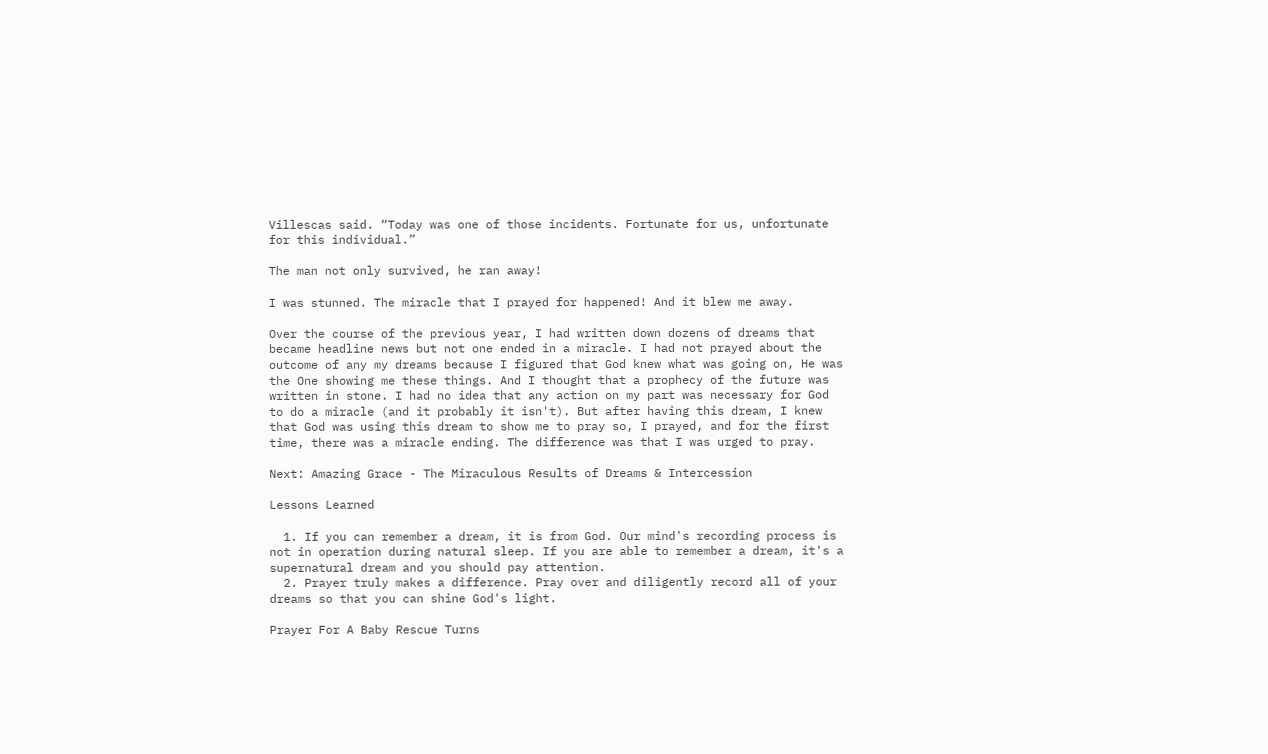Villescas said. “Today was one of those incidents. Fortunate for us, unfortunate for this individual.”

The man not only survived, he ran away!

I was stunned. The miracle that I prayed for happened! And it blew me away.

Over the course of the previous year, I had written down dozens of dreams that became headline news but not one ended in a miracle. I had not prayed about the outcome of any my dreams because I figured that God knew what was going on, He was the One showing me these things. And I thought that a prophecy of the future was written in stone. I had no idea that any action on my part was necessary for God to do a miracle (and it probably it isn't). But after having this dream, I knew that God was using this dream to show me to pray so, I prayed, and for the first time, there was a miracle ending. The difference was that I was urged to pray.

Next: Amazing Grace - The Miraculous Results of Dreams & Intercession

Lessons Learned

  1. If you can remember a dream, it is from God. Our mind's recording process is not in operation during natural sleep. If you are able to remember a dream, it's a supernatural dream and you should pay attention.
  2. Prayer truly makes a difference. Pray over and diligently record all of your dreams so that you can shine God's light.

Prayer For A Baby Rescue Turns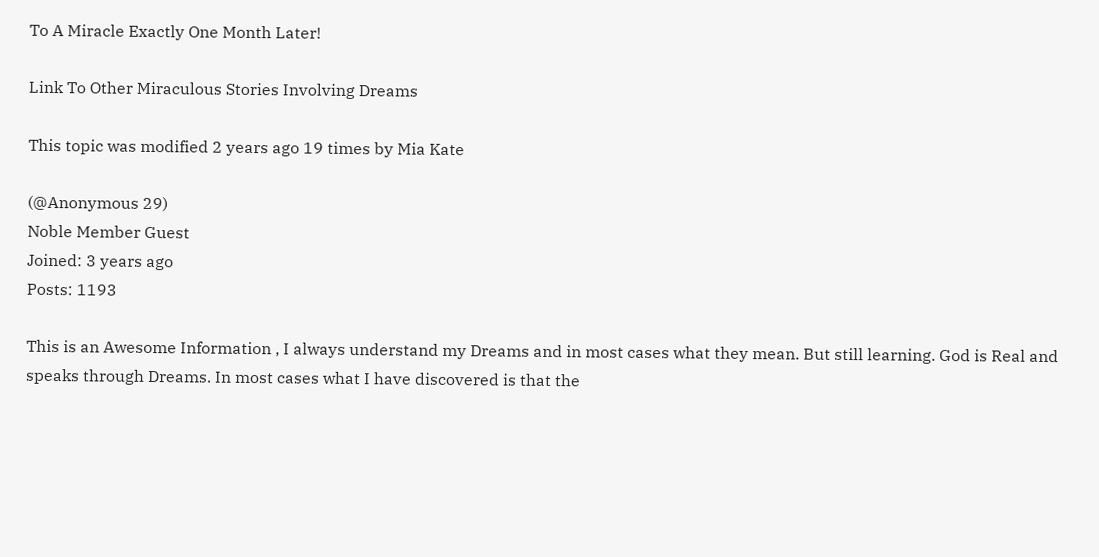To A Miracle Exactly One Month Later!

Link To Other Miraculous Stories Involving Dreams

This topic was modified 2 years ago 19 times by Mia Kate

(@Anonymous 29)
Noble Member Guest
Joined: 3 years ago
Posts: 1193

This is an Awesome Information , I always understand my Dreams and in most cases what they mean. But still learning. God is Real and speaks through Dreams. In most cases what I have discovered is that the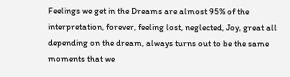Feelings we get in the Dreams are almost 95% of the interpretation, forever, feeling lost, neglected, Joy, great all depending on the dream, always turns out to be the same moments that we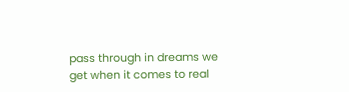pass through in dreams we get when it comes to real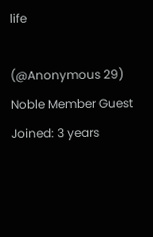life

(@Anonymous 29)
Noble Member Guest
Joined: 3 years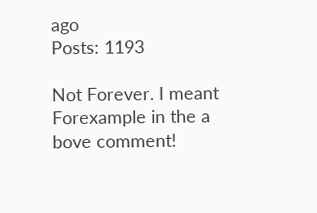ago
Posts: 1193

Not Forever. I meant Forexample in the a bove comment!